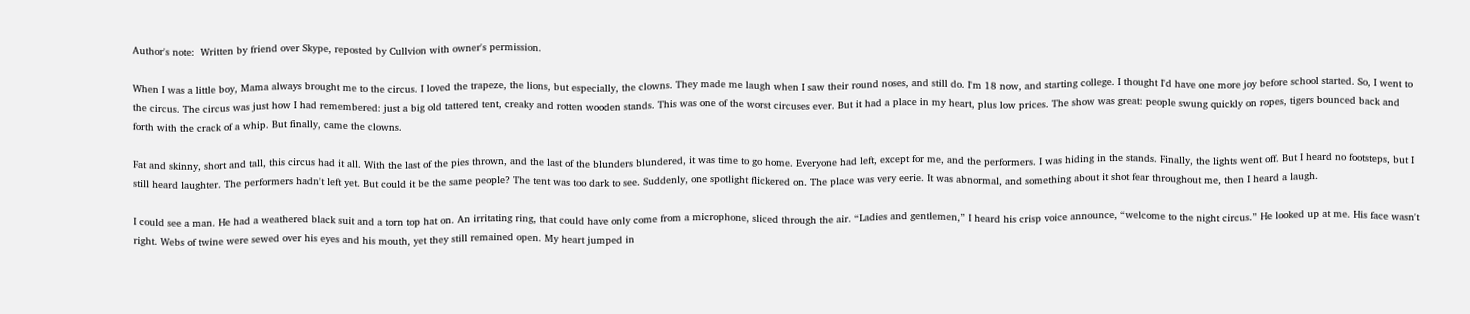Author's note:  Written by friend over Skype, reposted by Cullvion with owner's permission.

When I was a little boy, Mama always brought me to the circus. I loved the trapeze, the lions, but especially, the clowns. They made me laugh when I saw their round noses, and still do. I'm 18 now, and starting college. I thought I'd have one more joy before school started. So, I went to the circus. The circus was just how I had remembered: just a big old tattered tent, creaky and rotten wooden stands. This was one of the worst circuses ever. But it had a place in my heart, plus low prices. The show was great: people swung quickly on ropes, tigers bounced back and forth with the crack of a whip. But finally, came the clowns.

Fat and skinny, short and tall, this circus had it all. With the last of the pies thrown, and the last of the blunders blundered, it was time to go home. Everyone had left, except for me, and the performers. I was hiding in the stands. Finally, the lights went off. But I heard no footsteps, but I still heard laughter. The performers hadn't left yet. But could it be the same people? The tent was too dark to see. Suddenly, one spotlight flickered on. The place was very eerie. It was abnormal, and something about it shot fear throughout me, then I heard a laugh.

I could see a man. He had a weathered black suit and a torn top hat on. An irritating ring, that could have only come from a microphone, sliced through the air. “Ladies and gentlemen,” I heard his crisp voice announce, “welcome to the night circus.” He looked up at me. His face wasn't right. Webs of twine were sewed over his eyes and his mouth, yet they still remained open. My heart jumped in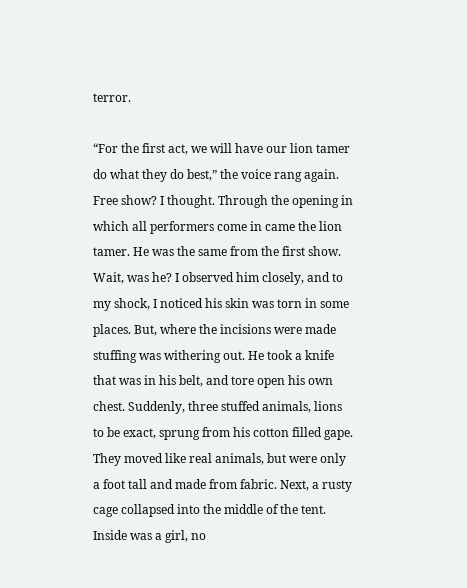terror.

“For the first act, we will have our lion tamer do what they do best,” the voice rang again. Free show? I thought. Through the opening in which all performers come in came the lion tamer. He was the same from the first show. Wait, was he? I observed him closely, and to my shock, I noticed his skin was torn in some places. But, where the incisions were made stuffing was withering out. He took a knife that was in his belt, and tore open his own chest. Suddenly, three stuffed animals, lions to be exact, sprung from his cotton filled gape. They moved like real animals, but were only a foot tall and made from fabric. Next, a rusty cage collapsed into the middle of the tent. Inside was a girl, no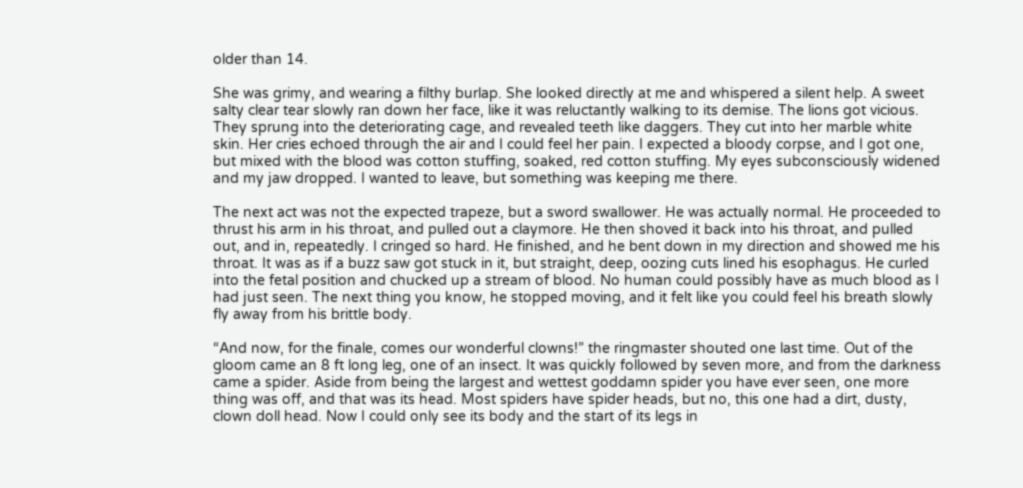older than 14.

She was grimy, and wearing a filthy burlap. She looked directly at me and whispered a silent help. A sweet salty clear tear slowly ran down her face, like it was reluctantly walking to its demise. The lions got vicious. They sprung into the deteriorating cage, and revealed teeth like daggers. They cut into her marble white skin. Her cries echoed through the air and I could feel her pain. I expected a bloody corpse, and I got one, but mixed with the blood was cotton stuffing, soaked, red cotton stuffing. My eyes subconsciously widened and my jaw dropped. I wanted to leave, but something was keeping me there.

The next act was not the expected trapeze, but a sword swallower. He was actually normal. He proceeded to thrust his arm in his throat, and pulled out a claymore. He then shoved it back into his throat, and pulled out, and in, repeatedly. I cringed so hard. He finished, and he bent down in my direction and showed me his throat. It was as if a buzz saw got stuck in it, but straight, deep, oozing cuts lined his esophagus. He curled into the fetal position and chucked up a stream of blood. No human could possibly have as much blood as I had just seen. The next thing you know, he stopped moving, and it felt like you could feel his breath slowly fly away from his brittle body.

“And now, for the finale, comes our wonderful clowns!” the ringmaster shouted one last time. Out of the gloom came an 8 ft long leg, one of an insect. It was quickly followed by seven more, and from the darkness came a spider. Aside from being the largest and wettest goddamn spider you have ever seen, one more thing was off, and that was its head. Most spiders have spider heads, but no, this one had a dirt, dusty, clown doll head. Now I could only see its body and the start of its legs in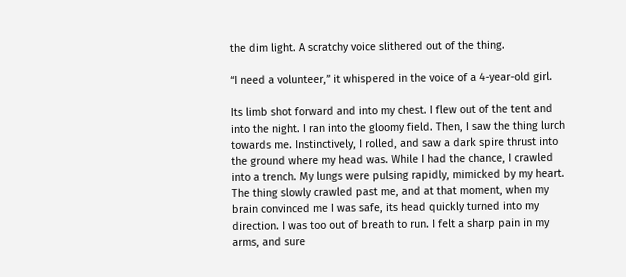the dim light. A scratchy voice slithered out of the thing.

“I need a volunteer,” it whispered in the voice of a 4-year-old girl.

Its limb shot forward and into my chest. I flew out of the tent and into the night. I ran into the gloomy field. Then, I saw the thing lurch towards me. Instinctively, I rolled, and saw a dark spire thrust into the ground where my head was. While I had the chance, I crawled into a trench. My lungs were pulsing rapidly, mimicked by my heart. The thing slowly crawled past me, and at that moment, when my brain convinced me I was safe, its head quickly turned into my direction. I was too out of breath to run. I felt a sharp pain in my arms, and sure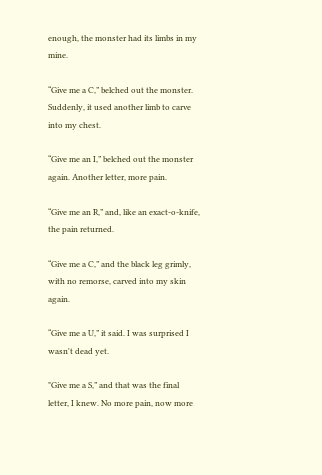enough, the monster had its limbs in my mine.

“Give me a C,” belched out the monster. Suddenly, it used another limb to carve into my chest.

“Give me an I,” belched out the monster again. Another letter, more pain.

“Give me an R,” and, like an exact-o-knife, the pain returned.

“Give me a C,” and the black leg grimly, with no remorse, carved into my skin again.

“Give me a U,” it said. I was surprised I wasn't dead yet.

"Give me a S,” and that was the final letter, I knew. No more pain, now more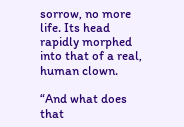sorrow, no more life. Its head rapidly morphed into that of a real, human clown.

“And what does that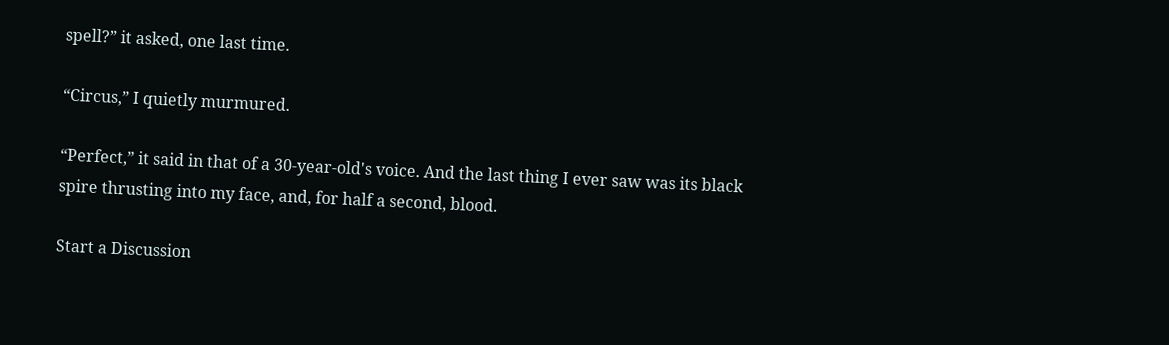spell?” it asked, one last time.

“Circus,” I quietly murmured.

“Perfect,” it said in that of a 30-year-old's voice. And the last thing I ever saw was its black spire thrusting into my face, and, for half a second, blood.

Start a Discussion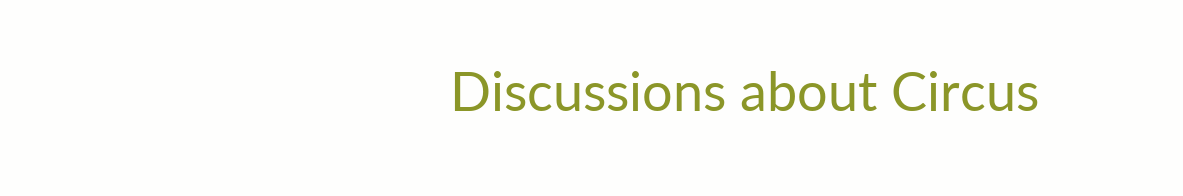Discussions about Circus